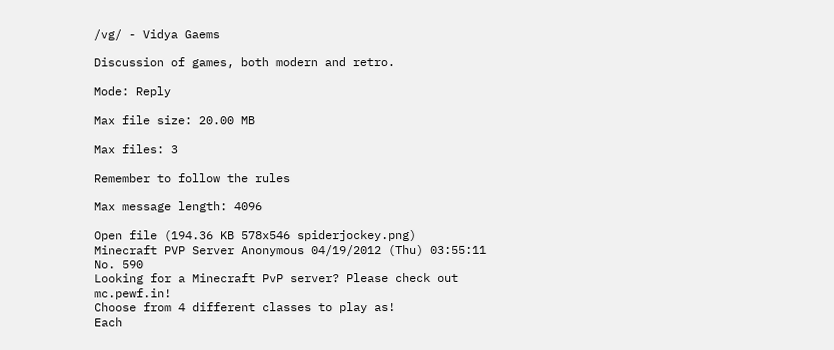/vg/ - Vidya Gaems

Discussion of games, both modern and retro.

Mode: Reply

Max file size: 20.00 MB

Max files: 3

Remember to follow the rules

Max message length: 4096

Open file (194.36 KB 578x546 spiderjockey.png)
Minecraft PVP Server Anonymous 04/19/2012 (Thu) 03:55:11 No. 590
Looking for a Minecraft PvP server? Please check out mc.pewf.in!
Choose from 4 different classes to play as!
Each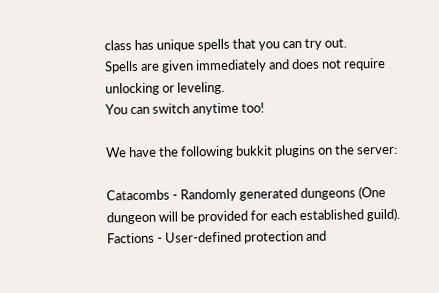class has unique spells that you can try out.
Spells are given immediately and does not require unlocking or leveling.
You can switch anytime too!

We have the following bukkit plugins on the server:

Catacombs - Randomly generated dungeons (One dungeon will be provided for each established guild).
Factions - User-defined protection and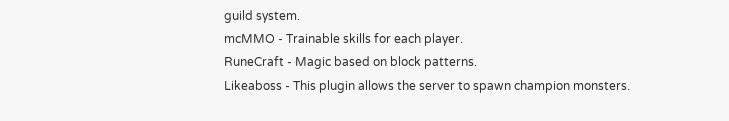guild system.
mcMMO - Trainable skills for each player.
RuneCraft - Magic based on block patterns.
Likeaboss - This plugin allows the server to spawn champion monsters.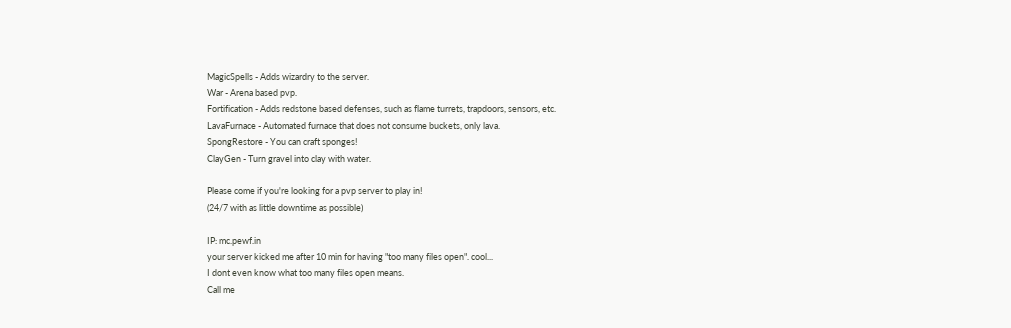MagicSpells - Adds wizardry to the server.
War - Arena based pvp.
Fortification - Adds redstone based defenses, such as flame turrets, trapdoors, sensors, etc.
LavaFurnace - Automated furnace that does not consume buckets, only lava.
SpongRestore - You can craft sponges!
ClayGen - Turn gravel into clay with water.

Please come if you're looking for a pvp server to play in!
(24/7 with as little downtime as possible)

IP: mc.pewf.in
your server kicked me after 10 min for having "too many files open". cool...
I dont even know what too many files open means.
Call me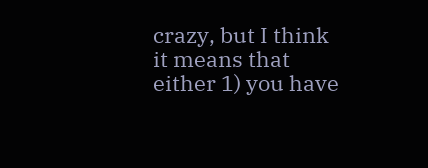crazy, but I think it means that either 1) you have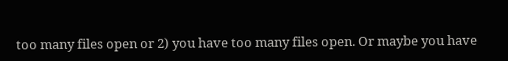too many files open or 2) you have too many files open. Or maybe you have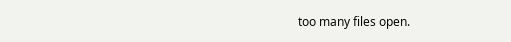too many files open.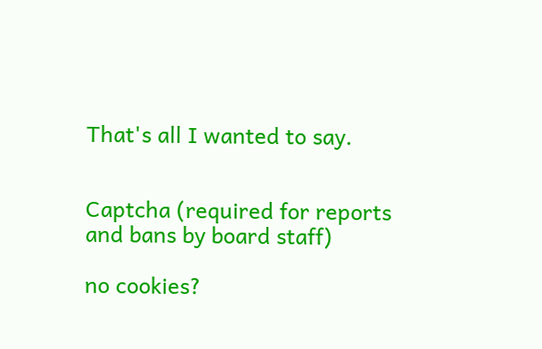That's all I wanted to say.


Captcha (required for reports and bans by board staff)

no cookies?